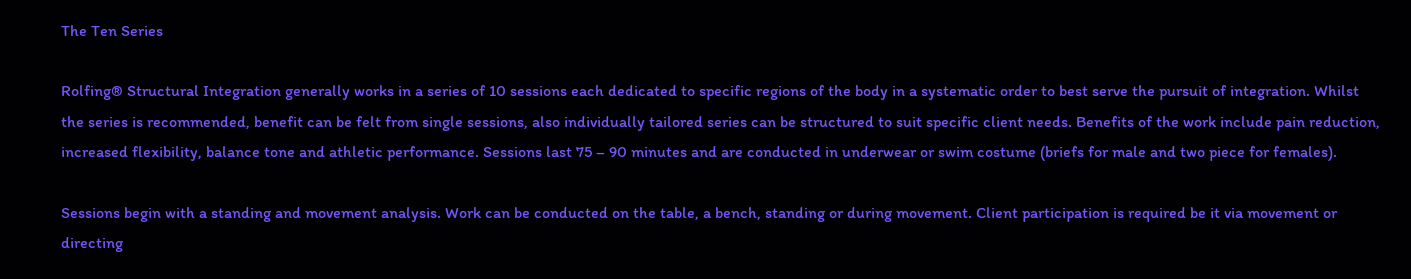The Ten Series

Rolfing® Structural Integration generally works in a series of 10 sessions each dedicated to specific regions of the body in a systematic order to best serve the pursuit of integration. Whilst the series is recommended, benefit can be felt from single sessions, also individually tailored series can be structured to suit specific client needs. Benefits of the work include pain reduction, increased flexibility, balance tone and athletic performance. Sessions last 75 – 90 minutes and are conducted in underwear or swim costume (briefs for male and two piece for females).

Sessions begin with a standing and movement analysis. Work can be conducted on the table, a bench, standing or during movement. Client participation is required be it via movement or directing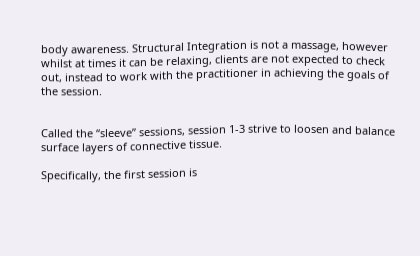body awareness. Structural Integration is not a massage, however whilst at times it can be relaxing, clients are not expected to check out, instead to work with the practitioner in achieving the goals of the session.


Called the “sleeve” sessions, session 1-3 strive to loosen and balance surface layers of connective tissue.

Specifically, the first session is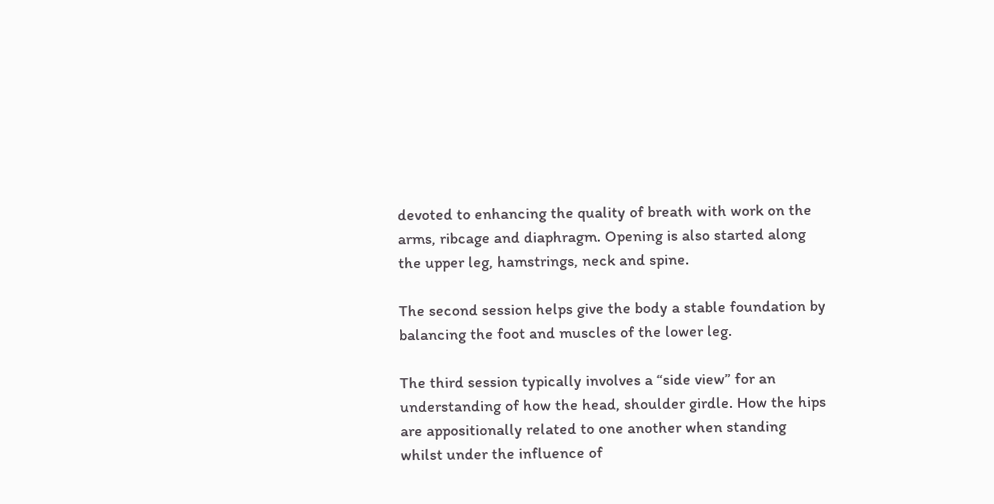devoted to enhancing the quality of breath with work on the arms, ribcage and diaphragm. Opening is also started along the upper leg, hamstrings, neck and spine.

The second session helps give the body a stable foundation by balancing the foot and muscles of the lower leg.

The third session typically involves a “side view” for an understanding of how the head, shoulder girdle. How the hips are appositionally related to one another when standing whilst under the influence of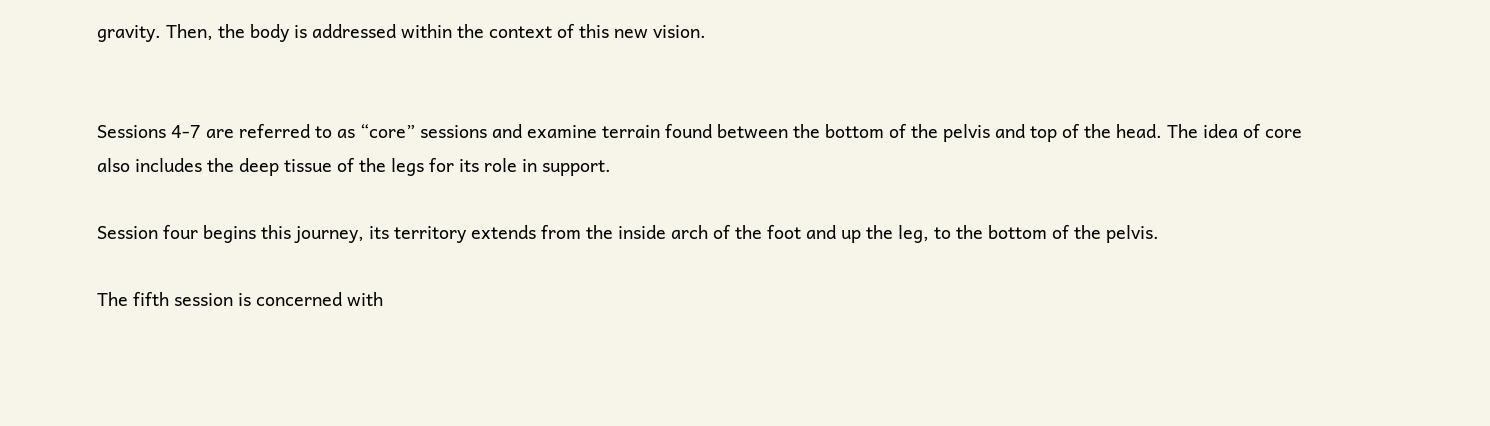gravity. Then, the body is addressed within the context of this new vision.


Sessions 4-7 are referred to as “core” sessions and examine terrain found between the bottom of the pelvis and top of the head. The idea of core also includes the deep tissue of the legs for its role in support.

Session four begins this journey, its territory extends from the inside arch of the foot and up the leg, to the bottom of the pelvis.

The fifth session is concerned with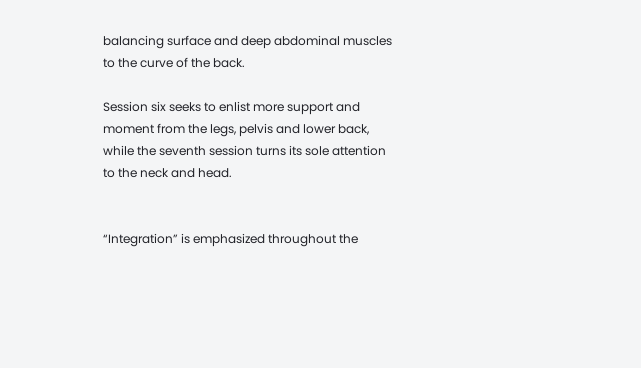balancing surface and deep abdominal muscles to the curve of the back.

Session six seeks to enlist more support and moment from the legs, pelvis and lower back, while the seventh session turns its sole attention to the neck and head.


“Integration” is emphasized throughout the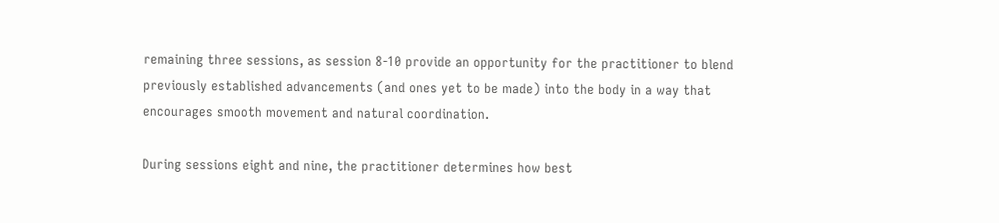remaining three sessions, as session 8-10 provide an opportunity for the practitioner to blend previously established advancements (and ones yet to be made) into the body in a way that encourages smooth movement and natural coordination.

During sessions eight and nine, the practitioner determines how best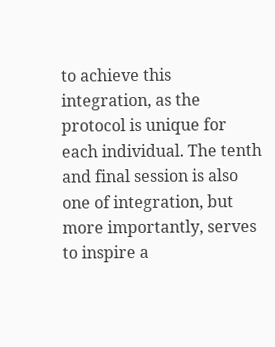to achieve this integration, as the protocol is unique for each individual. The tenth and final session is also one of integration, but more importantly, serves to inspire a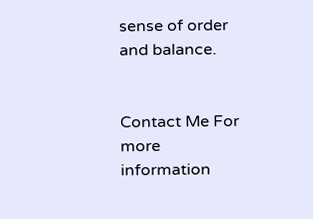sense of order and balance.


Contact Me For more information